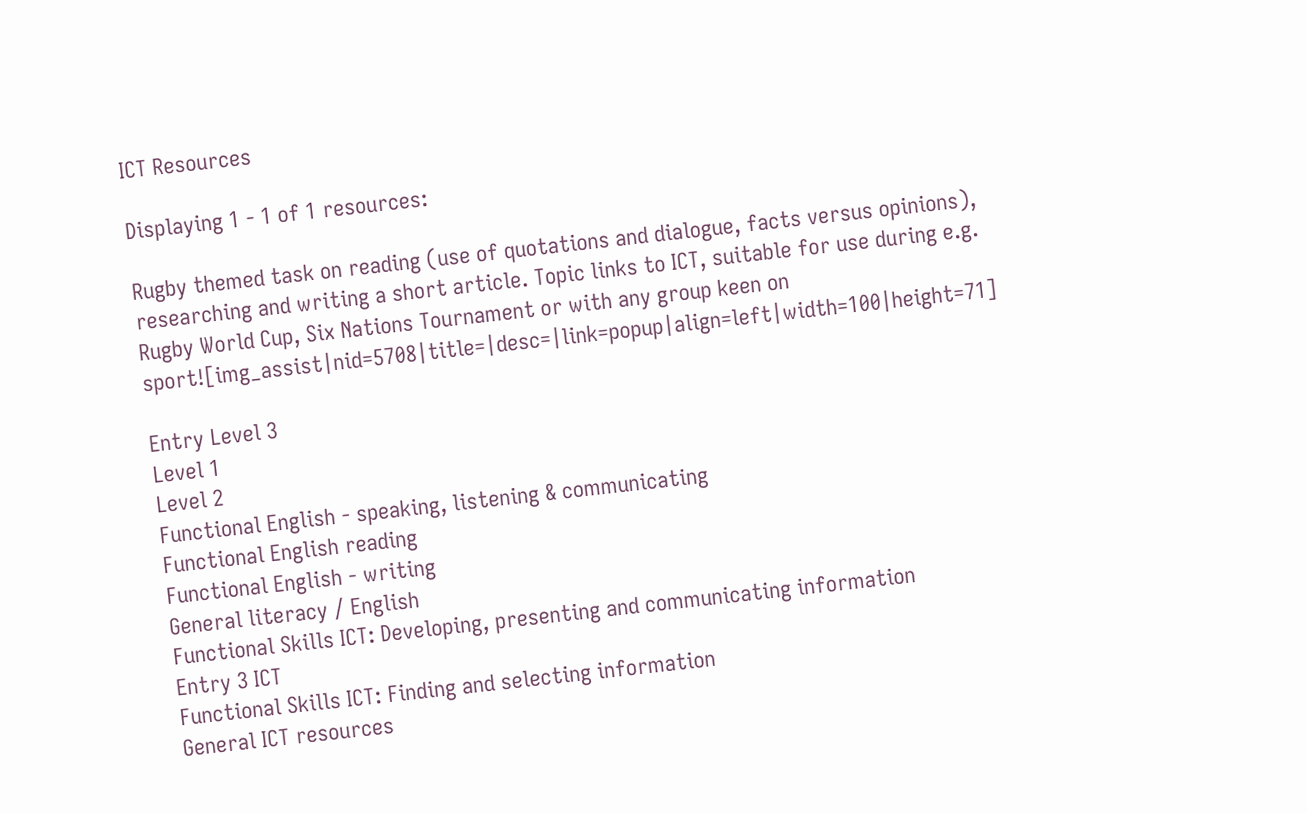ICT Resources

Displaying 1 - 1 of 1 resources:

Rugby themed task on reading (use of quotations and dialogue, facts versus opinions), researching and writing a short article. Topic links to ICT, suitable for use during e.g. Rugby World Cup, Six Nations Tournament or with any group keen on sport![img_assist|nid=5708|title=|desc=|link=popup|align=left|width=100|height=71]

Entry Level 3
Level 1
Level 2
Functional English - speaking, listening & communicating
Functional English reading
Functional English - writing
General literacy / English
Functional Skills ICT: Developing, presenting and communicating information
Entry 3 ICT
Functional Skills ICT: Finding and selecting information
General ICT resources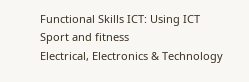Functional Skills ICT: Using ICT
Sport and fitness
Electrical, Electronics & Technology